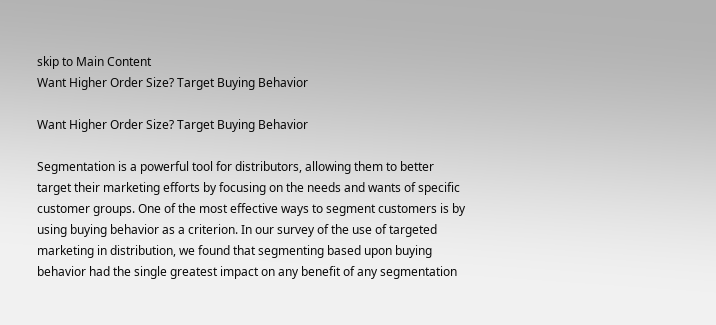skip to Main Content
Want Higher Order Size? Target Buying Behavior

Want Higher Order Size? Target Buying Behavior

Segmentation is a powerful tool for distributors, allowing them to better target their marketing efforts by focusing on the needs and wants of specific customer groups. One of the most effective ways to segment customers is by using buying behavior as a criterion. In our survey of the use of targeted marketing in distribution, we found that segmenting based upon buying behavior had the single greatest impact on any benefit of any segmentation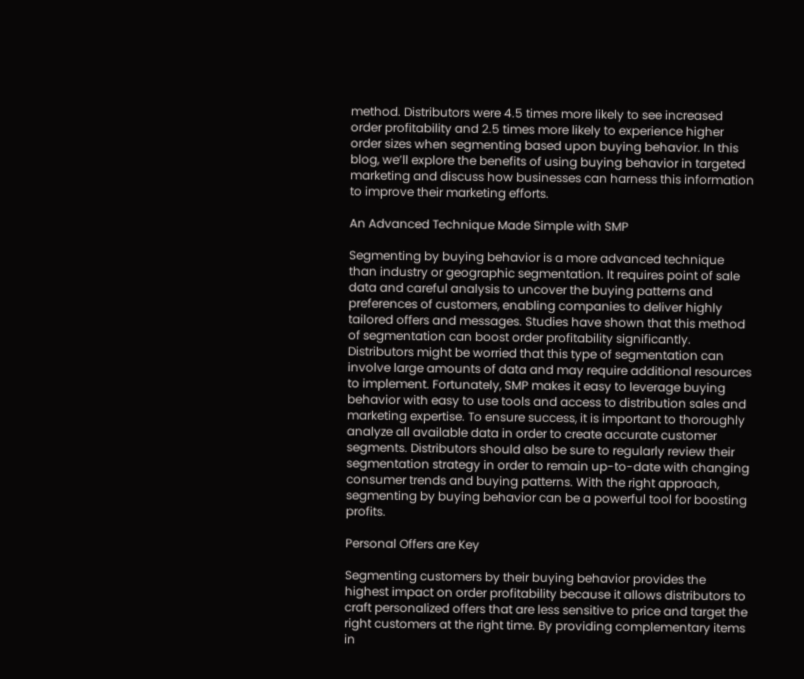method. Distributors were 4.5 times more likely to see increased order profitability and 2.5 times more likely to experience higher order sizes when segmenting based upon buying behavior. In this blog, we’ll explore the benefits of using buying behavior in targeted marketing and discuss how businesses can harness this information to improve their marketing efforts.

An Advanced Technique Made Simple with SMP

Segmenting by buying behavior is a more advanced technique than industry or geographic segmentation. It requires point of sale data and careful analysis to uncover the buying patterns and preferences of customers, enabling companies to deliver highly tailored offers and messages. Studies have shown that this method of segmentation can boost order profitability significantly. Distributors might be worried that this type of segmentation can involve large amounts of data and may require additional resources to implement. Fortunately, SMP makes it easy to leverage buying behavior with easy to use tools and access to distribution sales and marketing expertise. To ensure success, it is important to thoroughly analyze all available data in order to create accurate customer segments. Distributors should also be sure to regularly review their segmentation strategy in order to remain up-to-date with changing consumer trends and buying patterns. With the right approach, segmenting by buying behavior can be a powerful tool for boosting profits.

Personal Offers are Key

Segmenting customers by their buying behavior provides the highest impact on order profitability because it allows distributors to craft personalized offers that are less sensitive to price and target the right customers at the right time. By providing complementary items in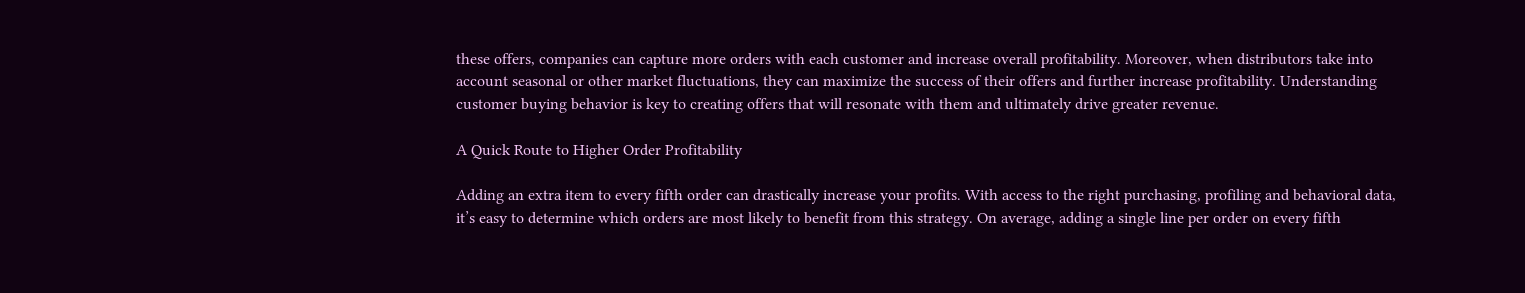these offers, companies can capture more orders with each customer and increase overall profitability. Moreover, when distributors take into account seasonal or other market fluctuations, they can maximize the success of their offers and further increase profitability. Understanding customer buying behavior is key to creating offers that will resonate with them and ultimately drive greater revenue.

A Quick Route to Higher Order Profitability

Adding an extra item to every fifth order can drastically increase your profits. With access to the right purchasing, profiling and behavioral data, it’s easy to determine which orders are most likely to benefit from this strategy. On average, adding a single line per order on every fifth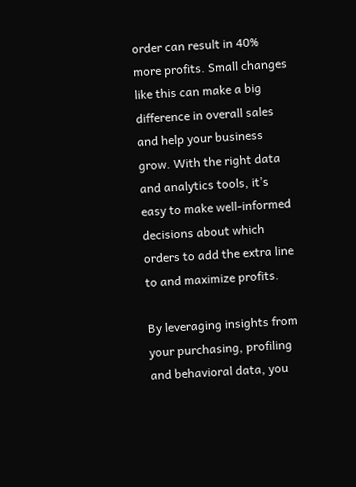order can result in 40% more profits. Small changes like this can make a big difference in overall sales and help your business grow. With the right data and analytics tools, it’s easy to make well-informed decisions about which orders to add the extra line to and maximize profits.

By leveraging insights from your purchasing, profiling and behavioral data, you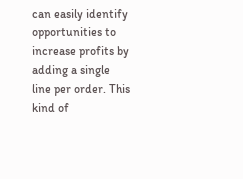can easily identify opportunities to increase profits by adding a single line per order. This kind of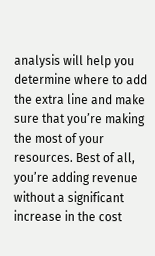analysis will help you determine where to add the extra line and make sure that you’re making the most of your resources. Best of all, you’re adding revenue without a significant increase in the cost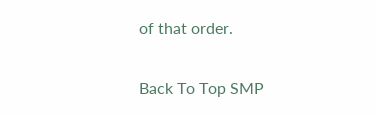of that order.

Back To Top SMP